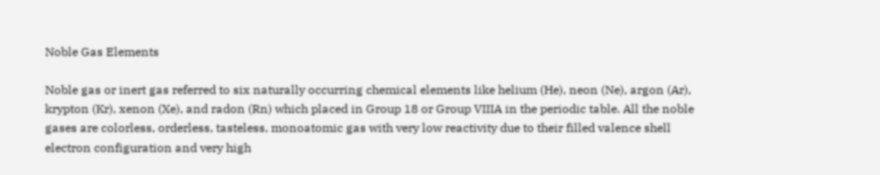Noble Gas Elements

Noble gas or inert gas referred to six naturally occurring chemical elements like helium (He), neon (Ne), argon (Ar), krypton (Kr), xenon (Xe), and radon (Rn) which placed in Group 18 or Group VIIIA in the periodic table. All the noble gases are colorless, orderless, tasteless, monoatomic gas with very low reactivity due to their filled valence shell electron configuration and very high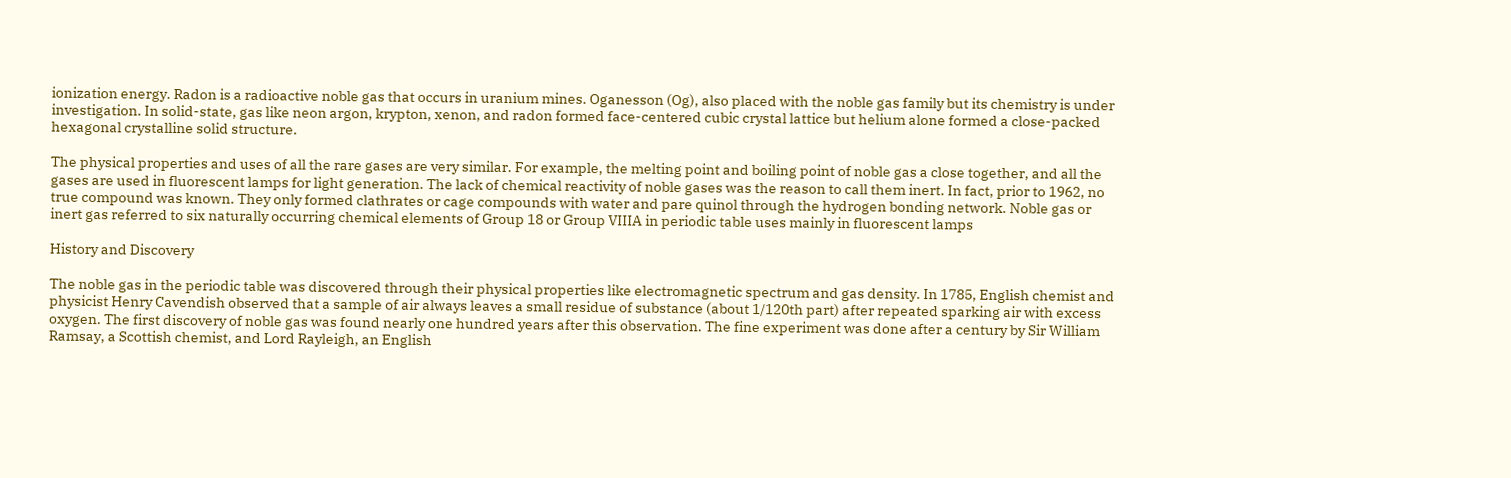ionization energy. Radon is a radioactive noble gas that occurs in uranium mines. Oganesson (Og), also placed with the noble gas family but its chemistry is under investigation. In solid-state, gas like neon argon, krypton, xenon, and radon formed face-centered cubic crystal lattice but helium alone formed a close-packed hexagonal crystalline solid structure.

The physical properties and uses of all the rare gases are very similar. For example, the melting point and boiling point of noble gas a close together, and all the gases are used in fluorescent lamps for light generation. The lack of chemical reactivity of noble gases was the reason to call them inert. In fact, prior to 1962, no true compound was known. They only formed clathrates or cage compounds with water and pare quinol through the hydrogen bonding network. Noble gas or inert gas referred to six naturally occurring chemical elements of Group 18 or Group VIIIA in periodic table uses mainly in fluorescent lamps

History and Discovery

The noble gas in the periodic table was discovered through their physical properties like electromagnetic spectrum and gas density. In 1785, English chemist and physicist Henry Cavendish observed that a sample of air always leaves a small residue of substance (about 1/120th part) after repeated sparking air with excess oxygen. The first discovery of noble gas was found nearly one hundred years after this observation. The fine experiment was done after a century by Sir William Ramsay, a Scottish chemist, and Lord Rayleigh, an English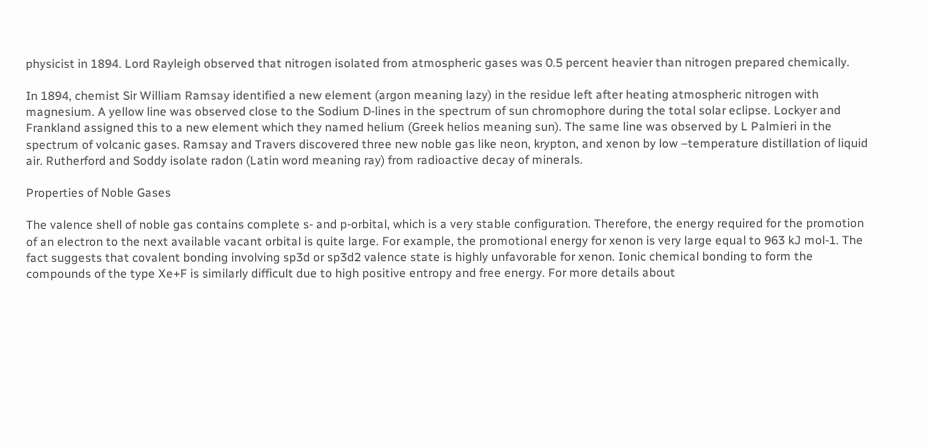physicist in 1894. Lord Rayleigh observed that nitrogen isolated from atmospheric gases was 0.5 percent heavier than nitrogen prepared chemically.

In 1894, chemist Sir William Ramsay identified a new element (argon meaning lazy) in the residue left after heating atmospheric nitrogen with magnesium. A yellow line was observed close to the Sodium D-lines in the spectrum of sun chromophore during the total solar eclipse. Lockyer and Frankland assigned this to a new element which they named helium (Greek helios meaning sun). The same line was observed by L Palmieri in the spectrum of volcanic gases. Ramsay and Travers discovered three new noble gas like neon, krypton, and xenon by low –temperature distillation of liquid air. Rutherford and Soddy isolate radon (Latin word meaning ray) from radioactive decay of minerals.

Properties of Noble Gases

The valence shell of noble gas contains complete s- and p-orbital, which is a very stable configuration. Therefore, the energy required for the promotion of an electron to the next available vacant orbital is quite large. For example, the promotional energy for xenon is very large equal to 963 kJ mol-1. The fact suggests that covalent bonding involving sp3d or sp3d2 valence state is highly unfavorable for xenon. Ionic chemical bonding to form the compounds of the type Xe+F is similarly difficult due to high positive entropy and free energy. For more details about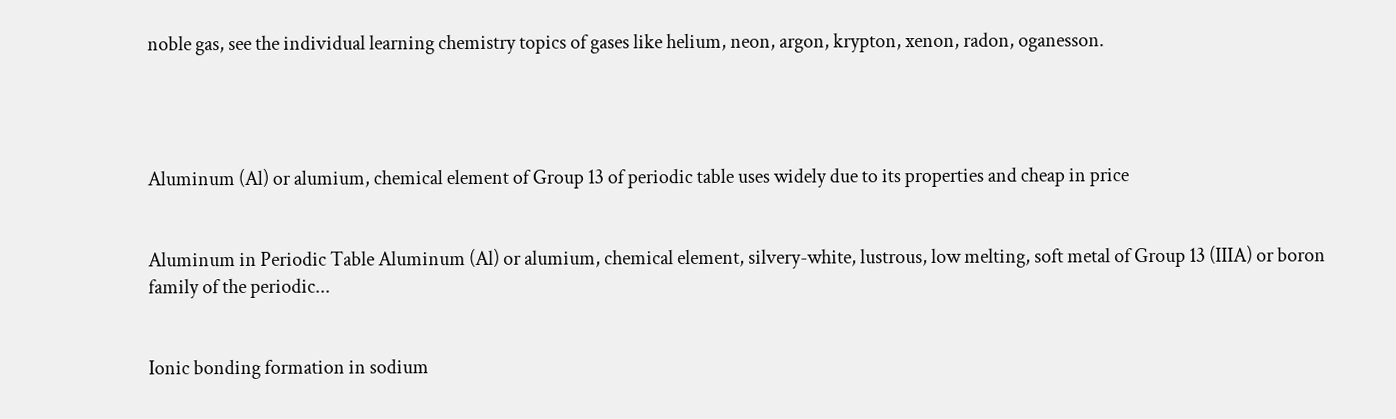noble gas, see the individual learning chemistry topics of gases like helium, neon, argon, krypton, xenon, radon, oganesson.




Aluminum (Al) or alumium, chemical element of Group 13 of periodic table uses widely due to its properties and cheap in price


Aluminum in Periodic Table Aluminum (Al) or alumium, chemical element, silvery-white, lustrous, low melting, soft metal of Group 13 (IIIA) or boron family of the periodic...


Ionic bonding formation in sodium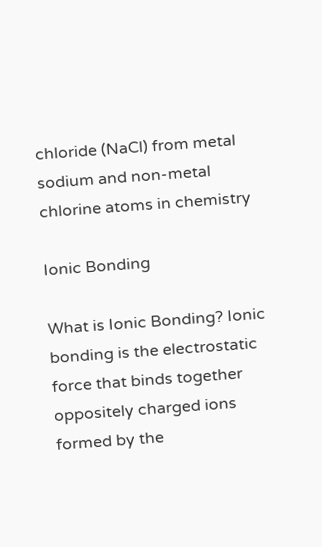chloride (NaCl) from metal sodium and non-metal chlorine atoms in chemistry

Ionic Bonding

What is Ionic Bonding? Ionic bonding is the electrostatic force that binds together oppositely charged ions formed by the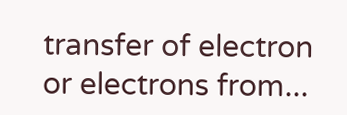transfer of electron or electrons from...